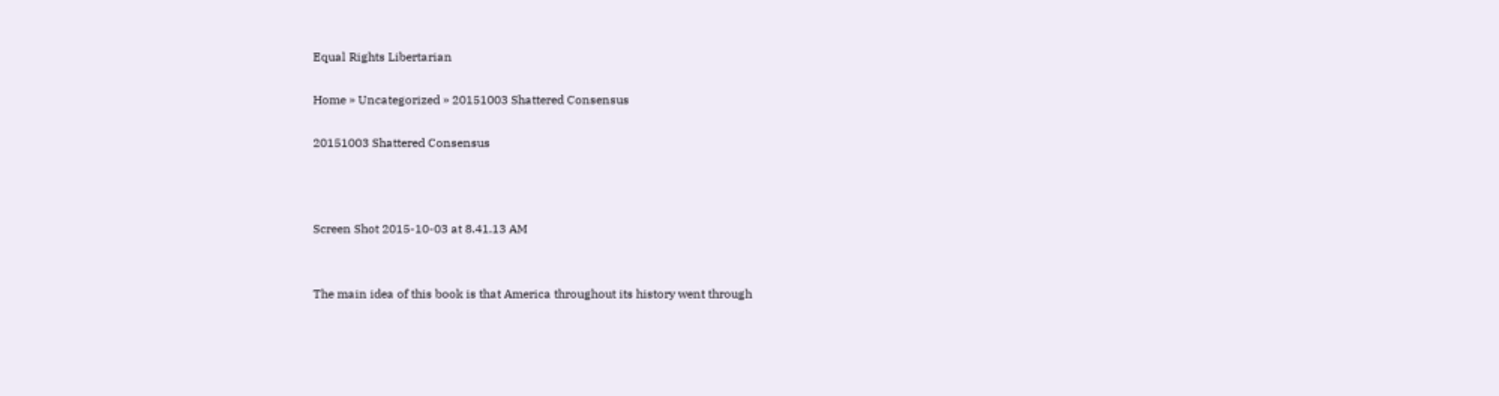Equal Rights Libertarian

Home » Uncategorized » 20151003 Shattered Consensus

20151003 Shattered Consensus



Screen Shot 2015-10-03 at 8.41.13 AM


The main idea of this book is that America throughout its history went through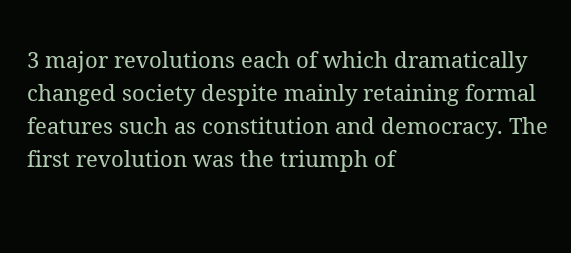3 major revolutions each of which dramatically changed society despite mainly retaining formal features such as constitution and democracy. The first revolution was the triumph of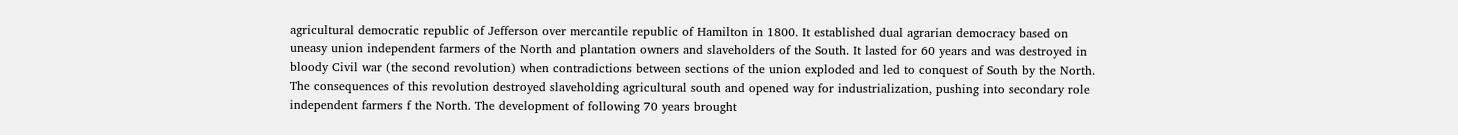agricultural democratic republic of Jefferson over mercantile republic of Hamilton in 1800. It established dual agrarian democracy based on uneasy union independent farmers of the North and plantation owners and slaveholders of the South. It lasted for 60 years and was destroyed in bloody Civil war (the second revolution) when contradictions between sections of the union exploded and led to conquest of South by the North. The consequences of this revolution destroyed slaveholding agricultural south and opened way for industrialization, pushing into secondary role independent farmers f the North. The development of following 70 years brought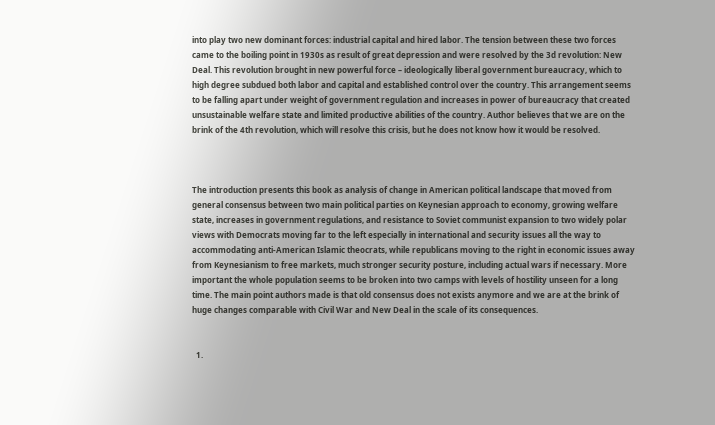into play two new dominant forces: industrial capital and hired labor. The tension between these two forces came to the boiling point in 1930s as result of great depression and were resolved by the 3d revolution: New Deal. This revolution brought in new powerful force – ideologically liberal government bureaucracy, which to high degree subdued both labor and capital and established control over the country. This arrangement seems to be falling apart under weight of government regulation and increases in power of bureaucracy that created unsustainable welfare state and limited productive abilities of the country. Author believes that we are on the brink of the 4th revolution, which will resolve this crisis, but he does not know how it would be resolved.



The introduction presents this book as analysis of change in American political landscape that moved from general consensus between two main political parties on Keynesian approach to economy, growing welfare state, increases in government regulations, and resistance to Soviet communist expansion to two widely polar views with Democrats moving far to the left especially in international and security issues all the way to accommodating anti-American Islamic theocrats, while republicans moving to the right in economic issues away from Keynesianism to free markets, much stronger security posture, including actual wars if necessary. More important the whole population seems to be broken into two camps with levels of hostility unseen for a long time. The main point authors made is that old consensus does not exists anymore and we are at the brink of huge changes comparable with Civil War and New Deal in the scale of its consequences.


  1.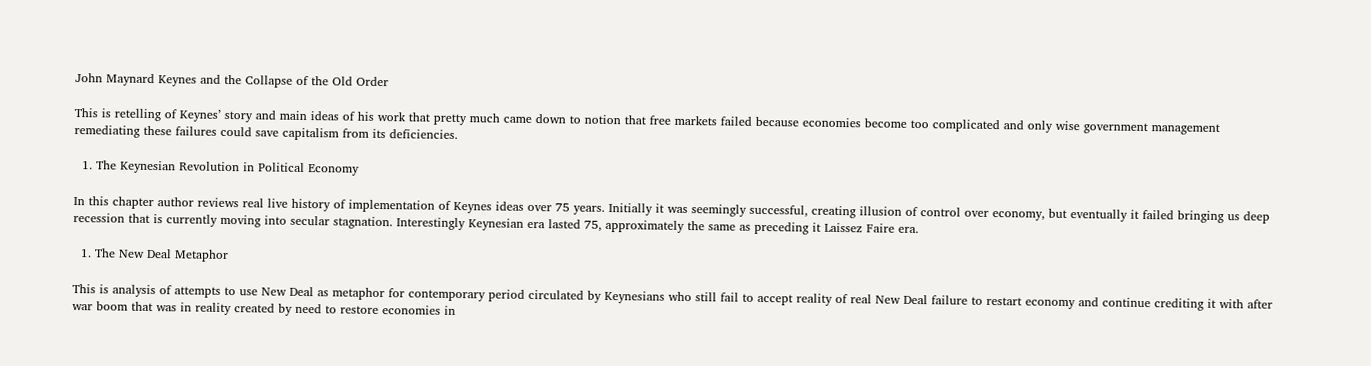John Maynard Keynes and the Collapse of the Old Order

This is retelling of Keynes’ story and main ideas of his work that pretty much came down to notion that free markets failed because economies become too complicated and only wise government management remediating these failures could save capitalism from its deficiencies.

  1. The Keynesian Revolution in Political Economy

In this chapter author reviews real live history of implementation of Keynes ideas over 75 years. Initially it was seemingly successful, creating illusion of control over economy, but eventually it failed bringing us deep recession that is currently moving into secular stagnation. Interestingly Keynesian era lasted 75, approximately the same as preceding it Laissez Faire era.

  1. The New Deal Metaphor

This is analysis of attempts to use New Deal as metaphor for contemporary period circulated by Keynesians who still fail to accept reality of real New Deal failure to restart economy and continue crediting it with after war boom that was in reality created by need to restore economies in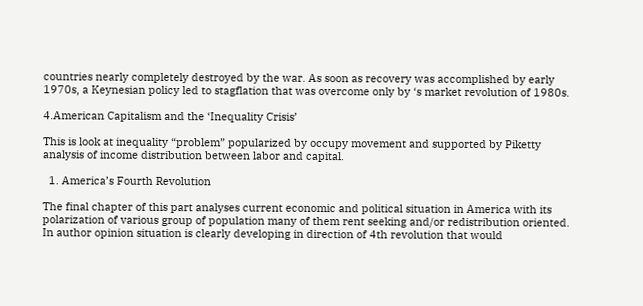countries nearly completely destroyed by the war. As soon as recovery was accomplished by early 1970s, a Keynesian policy led to stagflation that was overcome only by ‘s market revolution of 1980s.

4.American Capitalism and the ‘Inequality Crisis’

This is look at inequality “problem” popularized by occupy movement and supported by Piketty analysis of income distribution between labor and capital.

  1. America’s Fourth Revolution

The final chapter of this part analyses current economic and political situation in America with its polarization of various group of population many of them rent seeking and/or redistribution oriented. In author opinion situation is clearly developing in direction of 4th revolution that would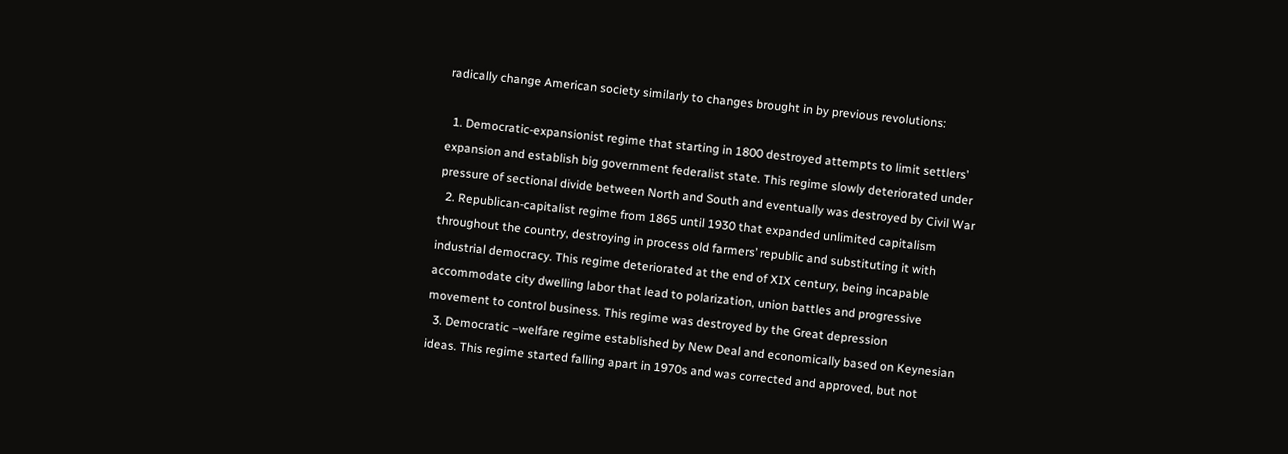radically change American society similarly to changes brought in by previous revolutions:

  1. Democratic-expansionist regime that starting in 1800 destroyed attempts to limit settlers’ expansion and establish big government federalist state. This regime slowly deteriorated under pressure of sectional divide between North and South and eventually was destroyed by Civil War
  2. Republican-capitalist regime from 1865 until 1930 that expanded unlimited capitalism throughout the country, destroying in process old farmers’ republic and substituting it with industrial democracy. This regime deteriorated at the end of XIX century, being incapable accommodate city dwelling labor that lead to polarization, union battles and progressive movement to control business. This regime was destroyed by the Great depression
  3. Democratic –welfare regime established by New Deal and economically based on Keynesian ideas. This regime started falling apart in 1970s and was corrected and approved, but not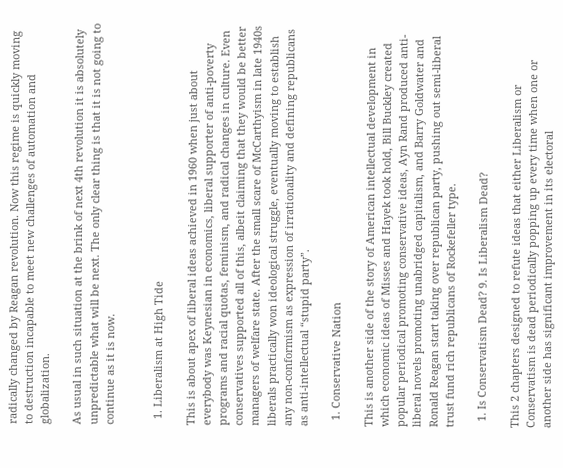radically changed by Reagan revolution. Now this regime is quickly moving to destruction incapable to meet new challenges of automation and globalization.

As usual in such situation at the brink of next 4th revolution it is absolutely unpredictable what will be next. The only clear thing is that it is not going to continue as it is now.


  1. Liberalism at High Tide

This is about apex of liberal ideas achieved in 1960 when just about everybody was Keynesian in economics, liberal supporter of anti-poverty programs and racial quotas, feminism, and radical changes in culture. Even conservatives supported all of this, albeit claiming that they would be better managers of welfare state. After the small scare of McCarthyism in late 1940s liberals practically won ideological struggle, eventually moving to establish any non-conformism as expression of irrationality and defining republicans as anti-intellectual “stupid party”.

  1. Conservative Nation

This is another side of the story of American intellectual development in which economic ideas of Misses and Hayek took hold, Bill Buckley created popular periodical promoting conservative ideas, Ayn Rand produced anti-liberal novels promoting unabridged capitalism, and Barry Goldwater and Ronald Reagan start taking over republican party, pushing out semi-liberal trust fund rich republicans of Rockefeller type.

  1. Is Conservatism Dead? 9. Is Liberalism Dead?

This 2 chapters designed to refute ideas that either Liberalism or Conservatism is dead periodically popping up every time when one or another side has significant improvement in its electoral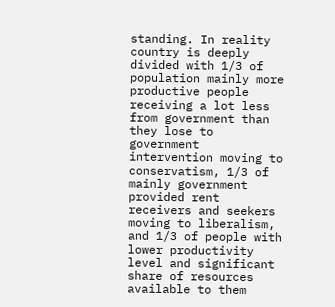standing. In reality country is deeply divided with 1/3 of population mainly more productive people receiving a lot less from government than they lose to government intervention moving to conservatism, 1/3 of mainly government provided rent receivers and seekers moving to liberalism, and 1/3 of people with lower productivity level and significant share of resources available to them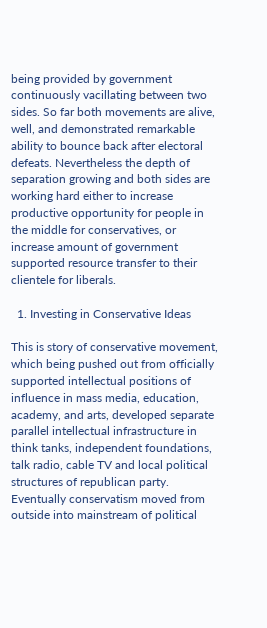being provided by government continuously vacillating between two sides. So far both movements are alive, well, and demonstrated remarkable ability to bounce back after electoral defeats. Nevertheless the depth of separation growing and both sides are working hard either to increase productive opportunity for people in the middle for conservatives, or increase amount of government supported resource transfer to their clientele for liberals.

  1. Investing in Conservative Ideas

This is story of conservative movement, which being pushed out from officially supported intellectual positions of influence in mass media, education, academy, and arts, developed separate parallel intellectual infrastructure in think tanks, independent foundations, talk radio, cable TV and local political structures of republican party. Eventually conservatism moved from outside into mainstream of political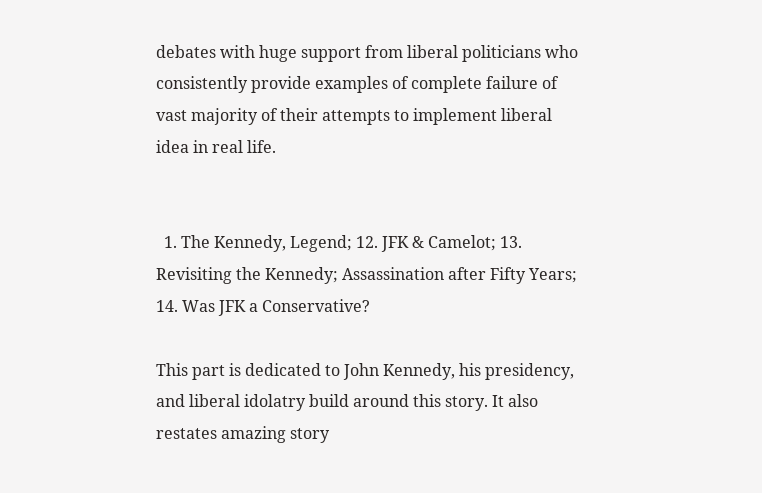debates with huge support from liberal politicians who consistently provide examples of complete failure of vast majority of their attempts to implement liberal idea in real life.


  1. The Kennedy, Legend; 12. JFK & Camelot; 13. Revisiting the Kennedy; Assassination after Fifty Years; 14. Was JFK a Conservative?

This part is dedicated to John Kennedy, his presidency, and liberal idolatry build around this story. It also restates amazing story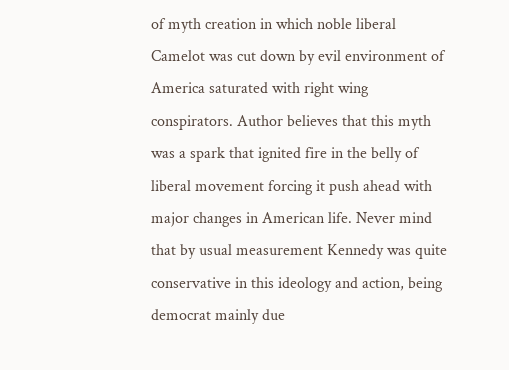of myth creation in which noble liberal Camelot was cut down by evil environment of America saturated with right wing conspirators. Author believes that this myth was a spark that ignited fire in the belly of liberal movement forcing it push ahead with major changes in American life. Never mind that by usual measurement Kennedy was quite conservative in this ideology and action, being democrat mainly due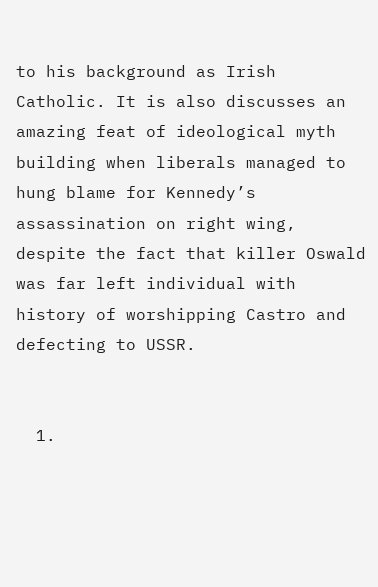to his background as Irish Catholic. It is also discusses an amazing feat of ideological myth building when liberals managed to hung blame for Kennedy’s assassination on right wing, despite the fact that killer Oswald was far left individual with history of worshipping Castro and defecting to USSR.


  1.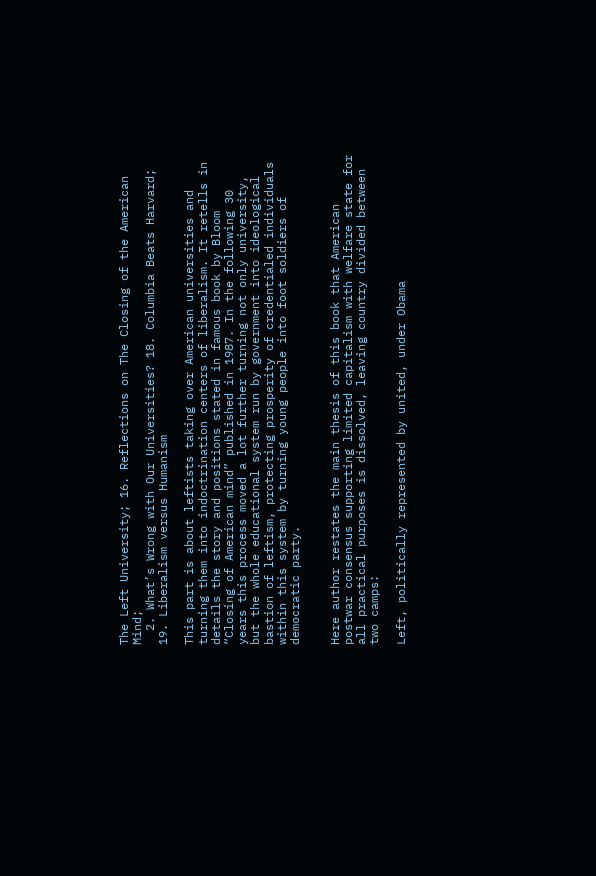The Left University; 16. Reflections on The Closing of the American Mind;
  2. What’s Wrong with Our Universities? 18. Columbia Beats Harvard; 19. Liberalism versus Humanism

This part is about leftists taking over American universities and turning them into indoctrination centers of liberalism. It retells in details the story and positions stated in famous book by Bloom “Closing of American mind” published in 1987. In the following 30 years this process moved a lot further turning not only university, but the whole educational system run by government into ideological bastion of leftism, protecting prosperity of credentialed individuals within this system by turning young people into foot soldiers of democratic party.


Here author restates the main thesis of this book that American postwar consensus supporting limited capitalism with welfare state for all practical purposes is dissolved, leaving country divided between two camps:

Left, politically represented by united, under Obama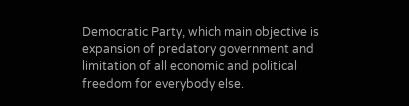Democratic Party, which main objective is expansion of predatory government and limitation of all economic and political freedom for everybody else.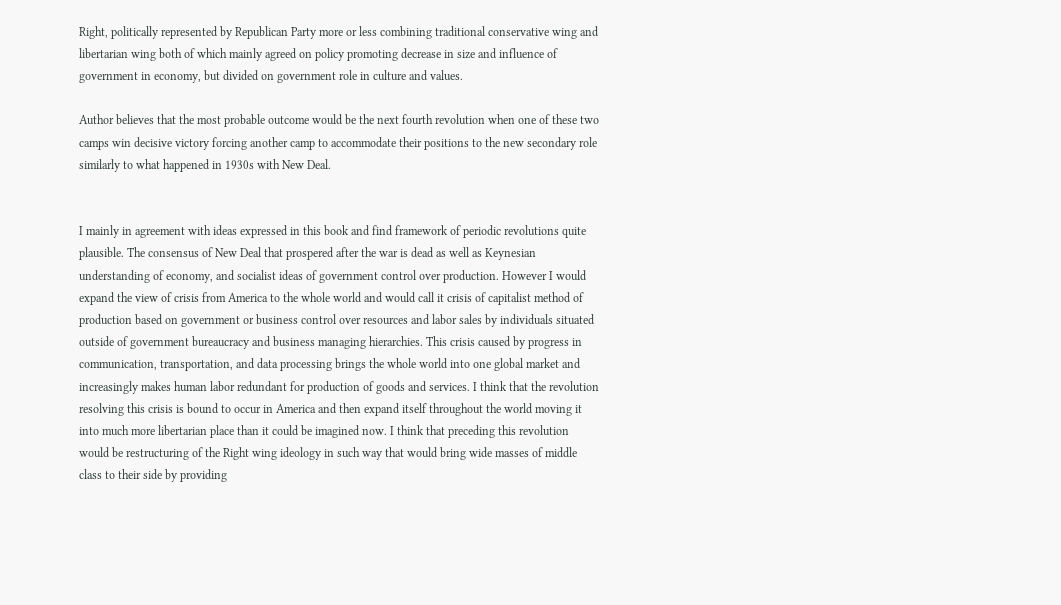Right, politically represented by Republican Party more or less combining traditional conservative wing and libertarian wing both of which mainly agreed on policy promoting decrease in size and influence of government in economy, but divided on government role in culture and values.

Author believes that the most probable outcome would be the next fourth revolution when one of these two camps win decisive victory forcing another camp to accommodate their positions to the new secondary role similarly to what happened in 1930s with New Deal.


I mainly in agreement with ideas expressed in this book and find framework of periodic revolutions quite plausible. The consensus of New Deal that prospered after the war is dead as well as Keynesian understanding of economy, and socialist ideas of government control over production. However I would expand the view of crisis from America to the whole world and would call it crisis of capitalist method of production based on government or business control over resources and labor sales by individuals situated outside of government bureaucracy and business managing hierarchies. This crisis caused by progress in communication, transportation, and data processing brings the whole world into one global market and increasingly makes human labor redundant for production of goods and services. I think that the revolution resolving this crisis is bound to occur in America and then expand itself throughout the world moving it into much more libertarian place than it could be imagined now. I think that preceding this revolution would be restructuring of the Right wing ideology in such way that would bring wide masses of middle class to their side by providing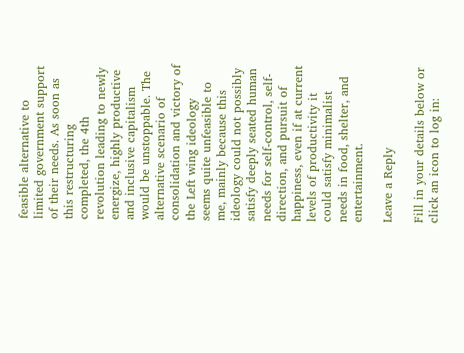feasible alternative to limited government support of their needs. As soon as this restructuring completed, the 4th revolution leading to newly energize, highly productive and inclusive capitalism would be unstoppable. The alternative scenario of consolidation and victory of the Left wing ideology seems quite unfeasible to me, mainly because this ideology could not possibly satisfy deeply seated human needs for self-control, self-direction, and pursuit of happiness, even if at current levels of productivity it could satisfy minimalist needs in food, shelter, and entertainment.

Leave a Reply

Fill in your details below or click an icon to log in: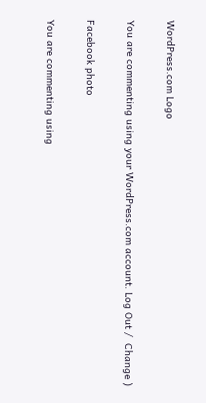WordPress.com Logo

You are commenting using your WordPress.com account. Log Out /  Change )

Facebook photo

You are commenting using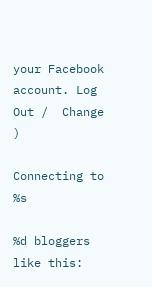your Facebook account. Log Out /  Change )

Connecting to %s

%d bloggers like this: